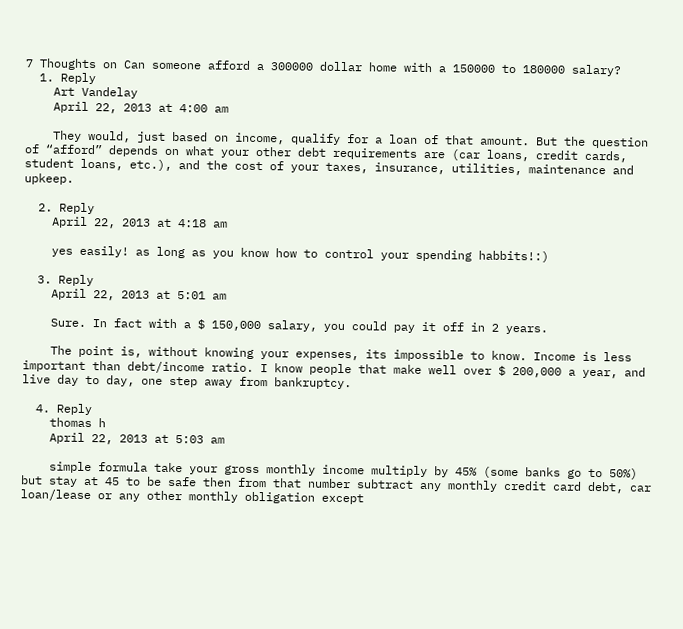7 Thoughts on Can someone afford a 300000 dollar home with a 150000 to 180000 salary?
  1. Reply
    Art Vandelay
    April 22, 2013 at 4:00 am

    They would, just based on income, qualify for a loan of that amount. But the question of “afford” depends on what your other debt requirements are (car loans, credit cards, student loans, etc.), and the cost of your taxes, insurance, utilities, maintenance and upkeep.

  2. Reply
    April 22, 2013 at 4:18 am

    yes easily! as long as you know how to control your spending habbits!:)

  3. Reply
    April 22, 2013 at 5:01 am

    Sure. In fact with a $ 150,000 salary, you could pay it off in 2 years.

    The point is, without knowing your expenses, its impossible to know. Income is less important than debt/income ratio. I know people that make well over $ 200,000 a year, and live day to day, one step away from bankruptcy.

  4. Reply
    thomas h
    April 22, 2013 at 5:03 am

    simple formula take your gross monthly income multiply by 45% (some banks go to 50%) but stay at 45 to be safe then from that number subtract any monthly credit card debt, car loan/lease or any other monthly obligation except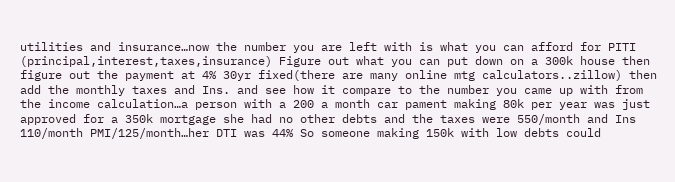utilities and insurance…now the number you are left with is what you can afford for PITI (principal,interest,taxes,insurance) Figure out what you can put down on a 300k house then figure out the payment at 4% 30yr fixed(there are many online mtg calculators..zillow) then add the monthly taxes and Ins. and see how it compare to the number you came up with from the income calculation…a person with a 200 a month car pament making 80k per year was just approved for a 350k mortgage she had no other debts and the taxes were 550/month and Ins 110/month PMI/125/month…her DTI was 44% So someone making 150k with low debts could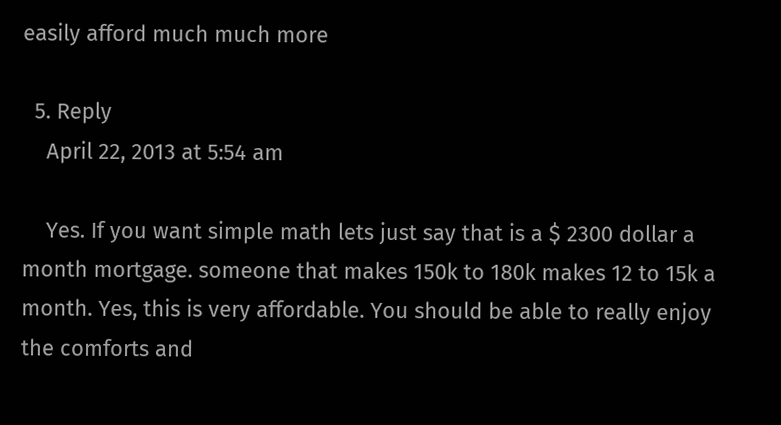easily afford much much more

  5. Reply
    April 22, 2013 at 5:54 am

    Yes. If you want simple math lets just say that is a $ 2300 dollar a month mortgage. someone that makes 150k to 180k makes 12 to 15k a month. Yes, this is very affordable. You should be able to really enjoy the comforts and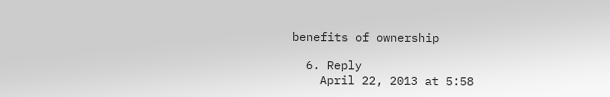benefits of ownership

  6. Reply
    April 22, 2013 at 5:58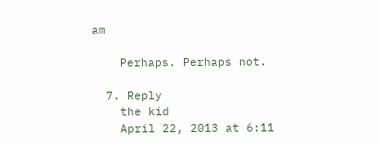am

    Perhaps. Perhaps not.

  7. Reply
    the kid
    April 22, 2013 at 6:11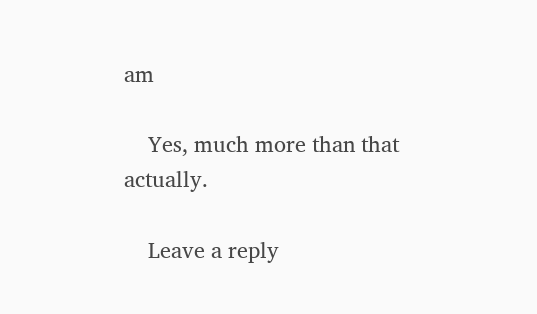am

    Yes, much more than that actually.

    Leave a reply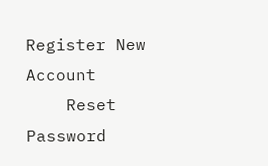Register New Account
    Reset Password